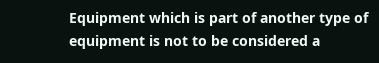Equipment which is part of another type of equipment is not to be considered a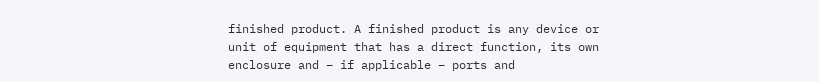finished product. A finished product is any device or unit of equipment that has a direct function, its own enclosure and – if applicable – ports and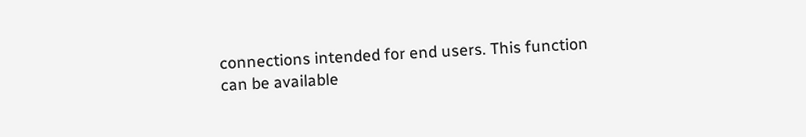connections intended for end users. This function can be available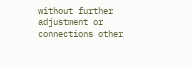without further adjustment or connections other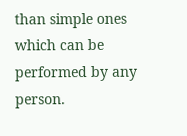than simple ones which can be performed by any person.